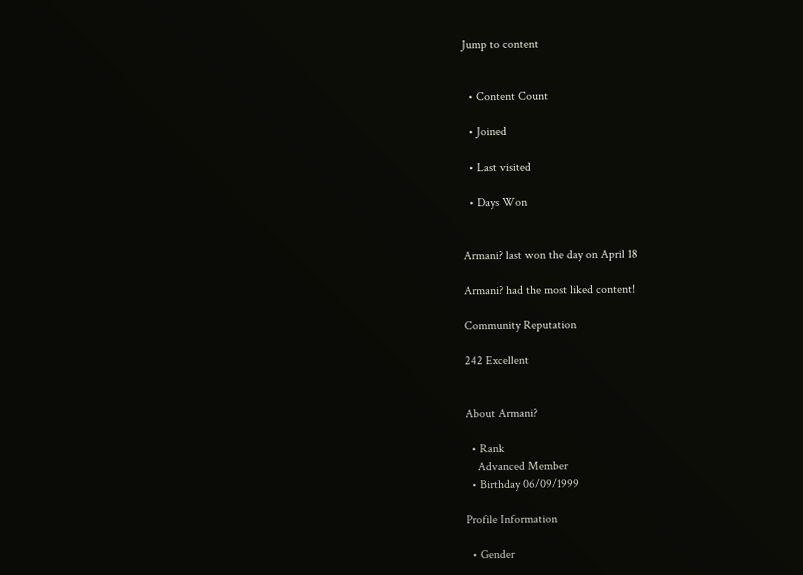Jump to content


  • Content Count

  • Joined

  • Last visited

  • Days Won


Armani? last won the day on April 18

Armani? had the most liked content!

Community Reputation

242 Excellent


About Armani?

  • Rank
    Advanced Member
  • Birthday 06/09/1999

Profile Information

  • Gender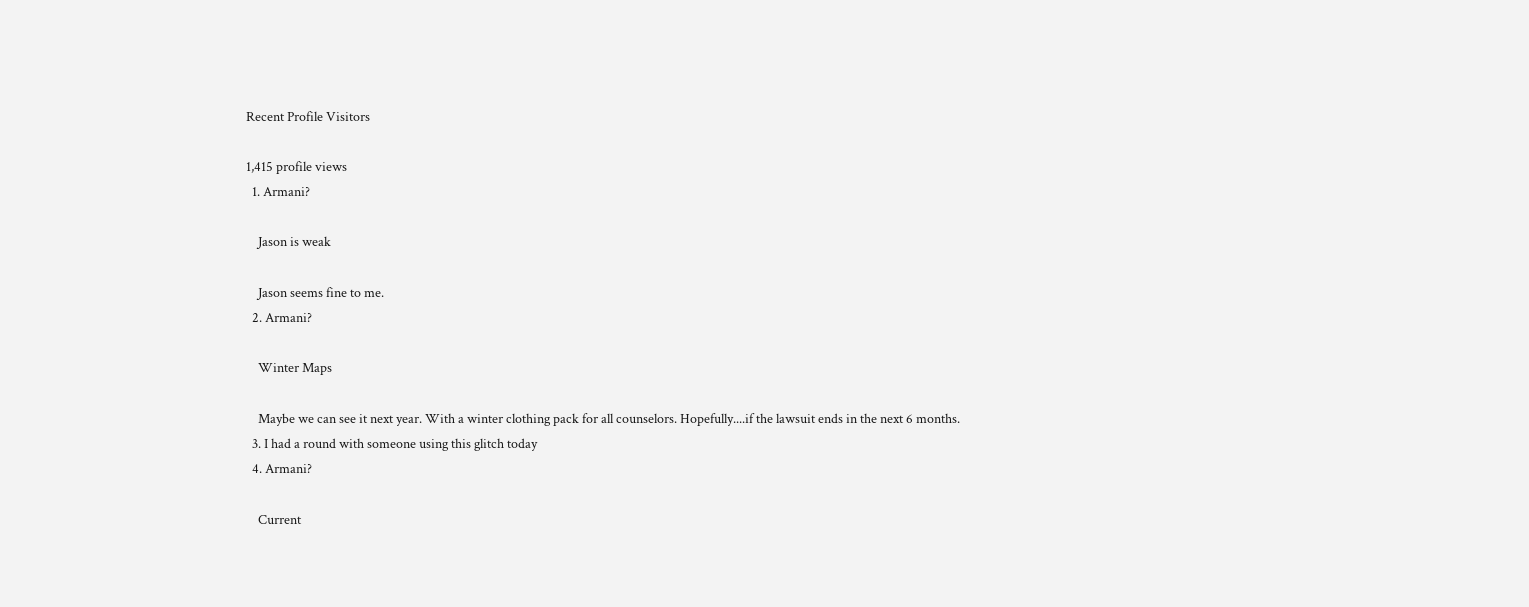Recent Profile Visitors

1,415 profile views
  1. Armani?

    Jason is weak

    Jason seems fine to me.
  2. Armani?

    Winter Maps

    Maybe we can see it next year. With a winter clothing pack for all counselors. Hopefully....if the lawsuit ends in the next 6 months.
  3. I had a round with someone using this glitch today
  4. Armani?

    Current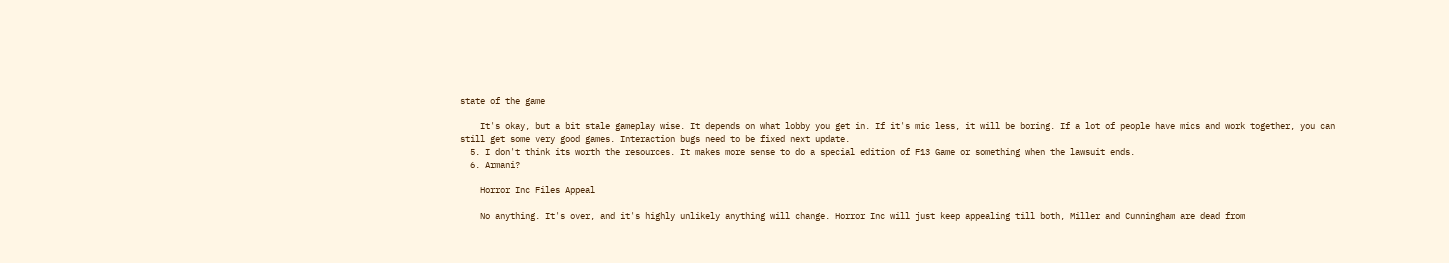state of the game

    It's okay, but a bit stale gameplay wise. It depends on what lobby you get in. If it's mic less, it will be boring. If a lot of people have mics and work together, you can still get some very good games. Interaction bugs need to be fixed next update.
  5. I don't think its worth the resources. It makes more sense to do a special edition of F13 Game or something when the lawsuit ends.
  6. Armani?

    Horror Inc Files Appeal

    No anything. It's over, and it's highly unlikely anything will change. Horror Inc will just keep appealing till both, Miller and Cunningham are dead from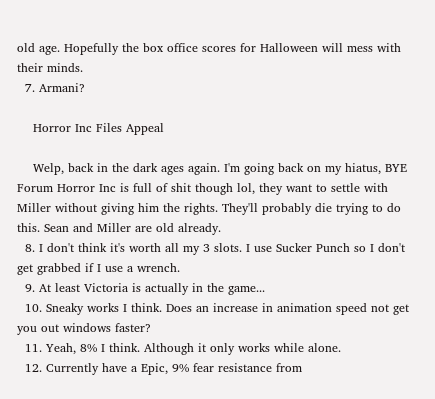old age. Hopefully the box office scores for Halloween will mess with their minds.
  7. Armani?

    Horror Inc Files Appeal

    Welp, back in the dark ages again. I'm going back on my hiatus, BYE Forum Horror Inc is full of shit though lol, they want to settle with Miller without giving him the rights. They'll probably die trying to do this. Sean and Miller are old already.
  8. I don't think it's worth all my 3 slots. I use Sucker Punch so I don't get grabbed if I use a wrench.
  9. At least Victoria is actually in the game...
  10. Sneaky works I think. Does an increase in animation speed not get you out windows faster?
  11. Yeah, 8% I think. Although it only works while alone.
  12. Currently have a Epic, 9% fear resistance from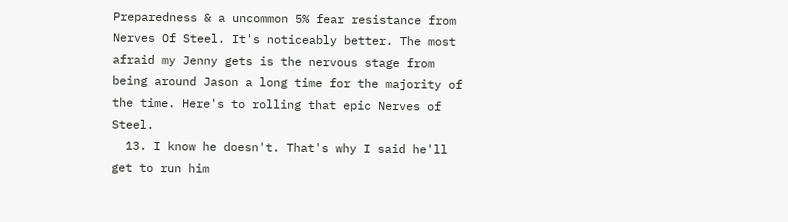Preparedness & a uncommon 5% fear resistance from Nerves Of Steel. It's noticeably better. The most afraid my Jenny gets is the nervous stage from being around Jason a long time for the majority of the time. Here's to rolling that epic Nerves of Steel.
  13. I know he doesn't. That's why I said he'll get to run him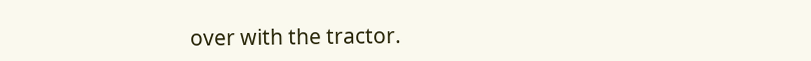over with the tractor.